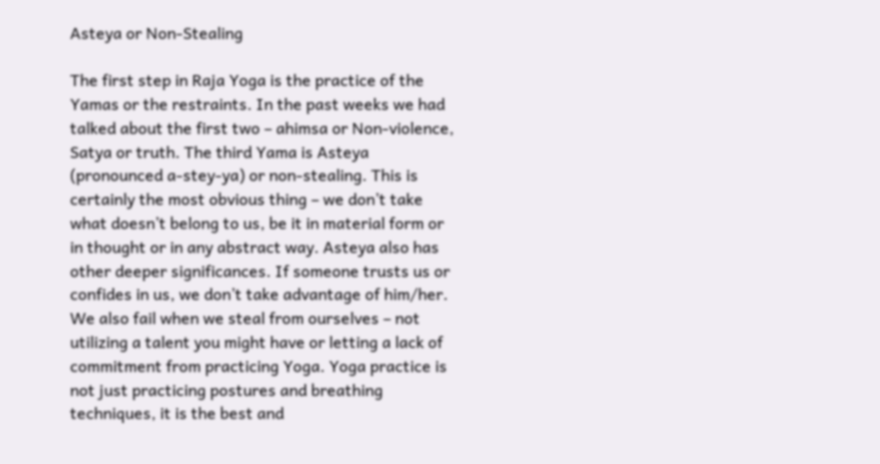Asteya or Non-Stealing

The first step in Raja Yoga is the practice of the Yamas or the restraints. In the past weeks we had talked about the first two – ahimsa or Non-violence, Satya or truth. The third Yama is Asteya (pronounced a-stey-ya) or non-stealing. This is certainly the most obvious thing – we don’t take what doesn’t belong to us, be it in material form or in thought or in any abstract way. Asteya also has other deeper significances. If someone trusts us or confides in us, we don’t take advantage of him/her. We also fail when we steal from ourselves – not utilizing a talent you might have or letting a lack of commitment from practicing Yoga. Yoga practice is not just practicing postures and breathing techniques, it is the best and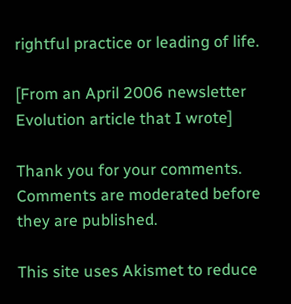rightful practice or leading of life.

[From an April 2006 newsletter Evolution article that I wrote]

Thank you for your comments. Comments are moderated before they are published.

This site uses Akismet to reduce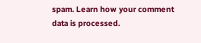spam. Learn how your comment data is processed.